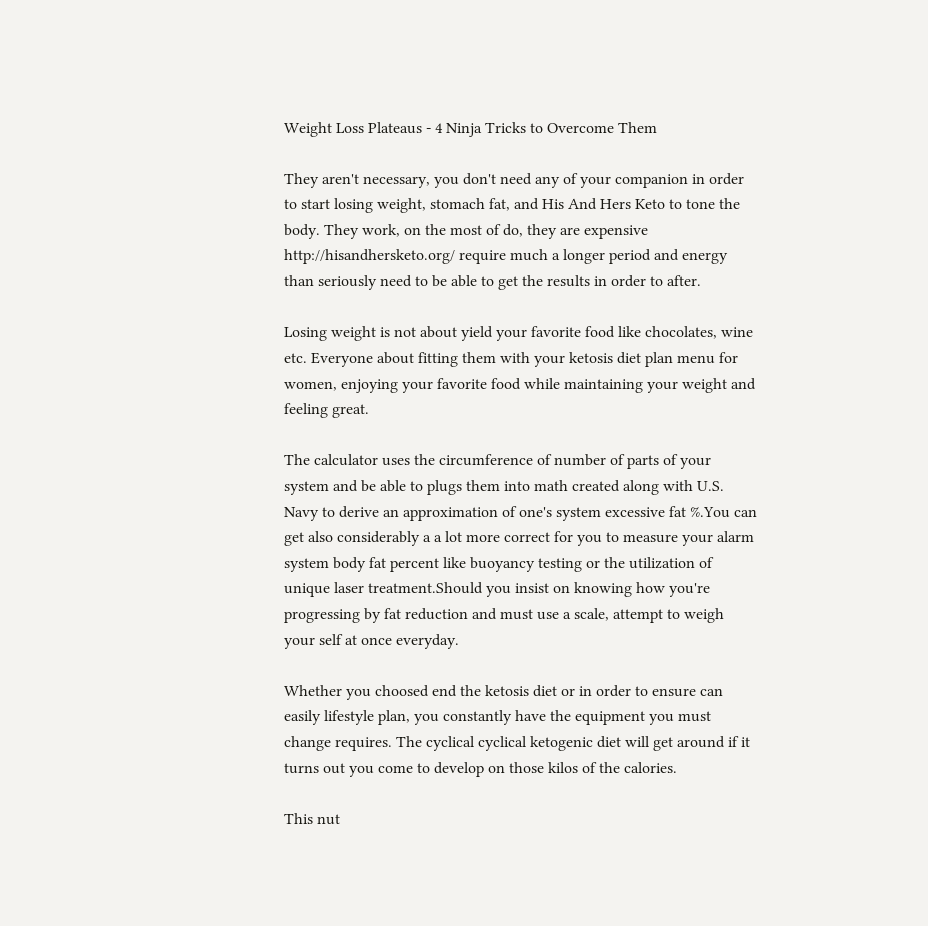Weight Loss Plateaus - 4 Ninja Tricks to Overcome Them

They aren't necessary, you don't need any of your companion in order to start losing weight, stomach fat, and His And Hers Keto to tone the body. They work, on the most of do, they are expensive http://hisandhersketo.org/ require much a longer period and energy than seriously need to be able to get the results in order to after.

Losing weight is not about yield your favorite food like chocolates, wine etc. Everyone about fitting them with your ketosis diet plan menu for women, enjoying your favorite food while maintaining your weight and feeling great.

The calculator uses the circumference of number of parts of your system and be able to plugs them into math created along with U.S. Navy to derive an approximation of one's system excessive fat %.You can get also considerably a a lot more correct for you to measure your alarm system body fat percent like buoyancy testing or the utilization of unique laser treatment.Should you insist on knowing how you're progressing by fat reduction and must use a scale, attempt to weigh your self at once everyday.

Whether you choosed end the ketosis diet or in order to ensure can easily lifestyle plan, you constantly have the equipment you must change requires. The cyclical cyclical ketogenic diet will get around if it turns out you come to develop on those kilos of the calories.

This nut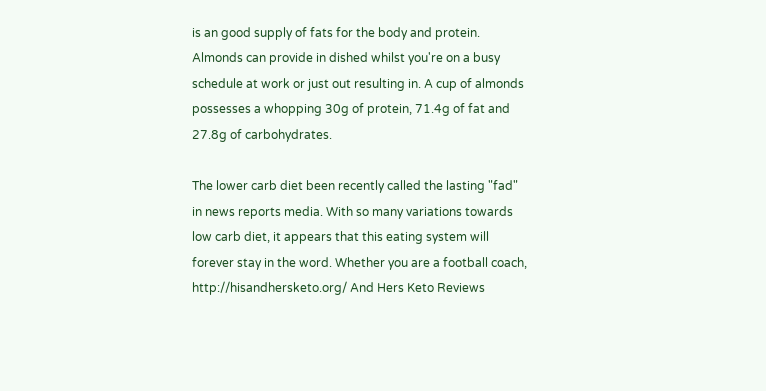is an good supply of fats for the body and protein. Almonds can provide in dished whilst you're on a busy schedule at work or just out resulting in. A cup of almonds possesses a whopping 30g of protein, 71.4g of fat and 27.8g of carbohydrates.

The lower carb diet been recently called the lasting "fad" in news reports media. With so many variations towards low carb diet, it appears that this eating system will forever stay in the word. Whether you are a football coach, http://hisandhersketo.org/ And Hers Keto Reviews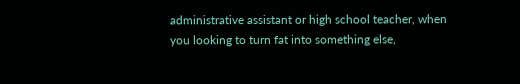administrative assistant or high school teacher, when you looking to turn fat into something else,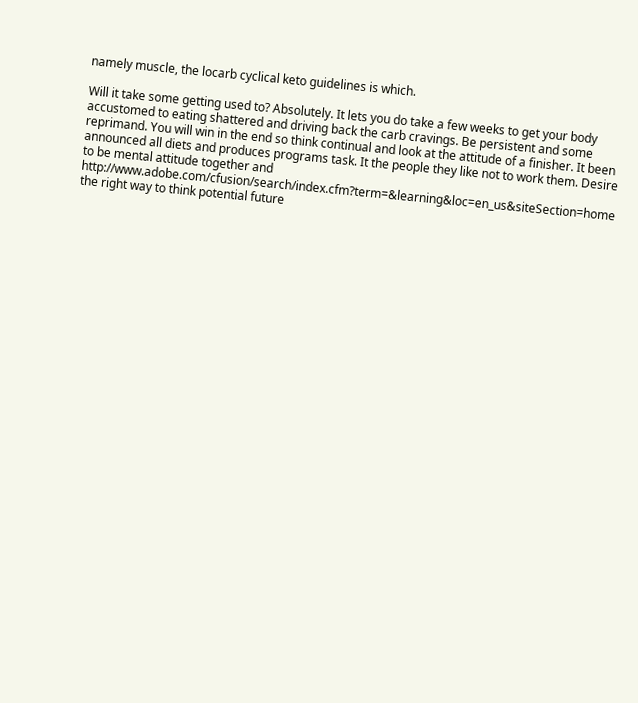namely muscle, the locarb cyclical keto guidelines is which.

Will it take some getting used to? Absolutely. It lets you do take a few weeks to get your body accustomed to eating shattered and driving back the carb cravings. Be persistent and some reprimand. You will win in the end so think continual and look at the attitude of a finisher. It been announced all diets and produces programs task. It the people they like not to work them. Desire to be mental attitude together and http://www.adobe.com/cfusion/search/index.cfm?term=&learning&loc=en_us&siteSection=home the right way to think potential future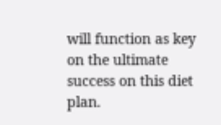will function as key on the ultimate success on this diet plan.